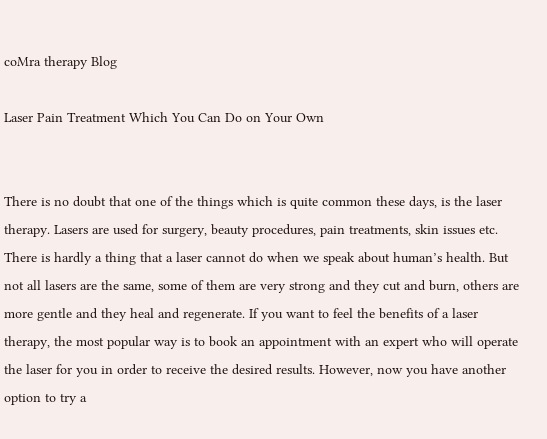coMra therapy Blog

Laser Pain Treatment Which You Can Do on Your Own


There is no doubt that one of the things which is quite common these days, is the laser therapy. Lasers are used for surgery, beauty procedures, pain treatments, skin issues etc. There is hardly a thing that a laser cannot do when we speak about human’s health. But not all lasers are the same, some of them are very strong and they cut and burn, others are more gentle and they heal and regenerate. If you want to feel the benefits of a laser therapy, the most popular way is to book an appointment with an expert who will operate the laser for you in order to receive the desired results. However, now you have another option to try a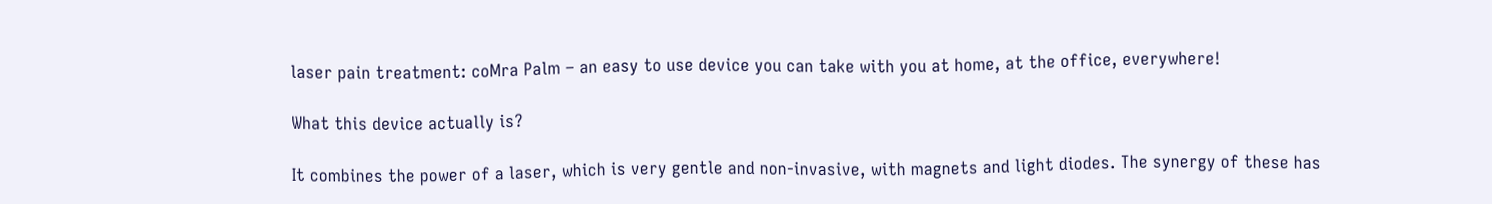laser pain treatment: coMra Palm – an easy to use device you can take with you at home, at the office, everywhere!

What this device actually is?

It combines the power of a laser, which is very gentle and non-invasive, with magnets and light diodes. The synergy of these has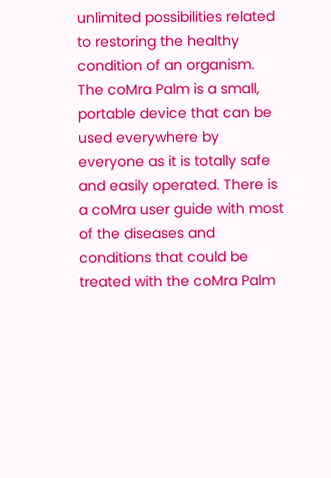unlimited possibilities related to restoring the healthy condition of an organism. The coMra Palm is a small, portable device that can be used everywhere by everyone as it is totally safe and easily operated. There is a coMra user guide with most of the diseases and conditions that could be treated with the coMra Palm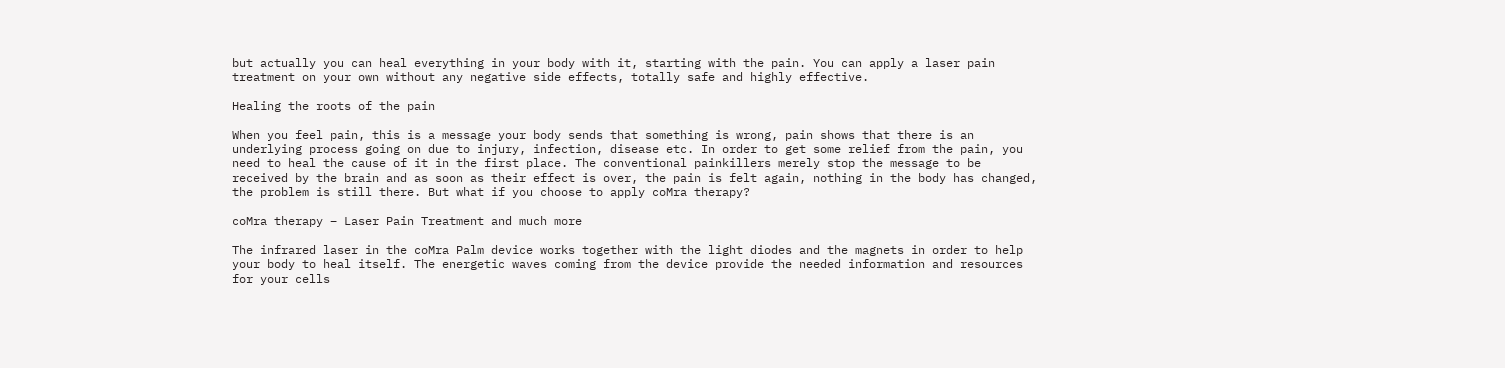but actually you can heal everything in your body with it, starting with the pain. You can apply a laser pain treatment on your own without any negative side effects, totally safe and highly effective.

Healing the roots of the pain

When you feel pain, this is a message your body sends that something is wrong, pain shows that there is an underlying process going on due to injury, infection, disease etc. In order to get some relief from the pain, you need to heal the cause of it in the first place. The conventional painkillers merely stop the message to be received by the brain and as soon as their effect is over, the pain is felt again, nothing in the body has changed, the problem is still there. But what if you choose to apply coMra therapy?

coMra therapy – Laser Pain Treatment and much more

The infrared laser in the coMra Palm device works together with the light diodes and the magnets in order to help your body to heal itself. The energetic waves coming from the device provide the needed information and resources for your cells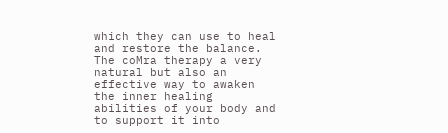which they can use to heal and restore the balance. The coMra therapy a very natural but also an effective way to awaken the inner healing abilities of your body and to support it into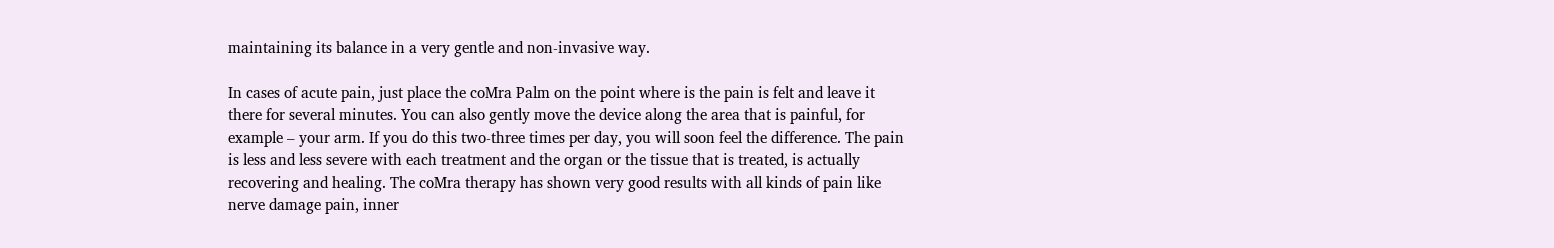maintaining its balance in a very gentle and non-invasive way.

In cases of acute pain, just place the coMra Palm on the point where is the pain is felt and leave it there for several minutes. You can also gently move the device along the area that is painful, for example – your arm. If you do this two-three times per day, you will soon feel the difference. The pain is less and less severe with each treatment and the organ or the tissue that is treated, is actually recovering and healing. The coMra therapy has shown very good results with all kinds of pain like nerve damage pain, inner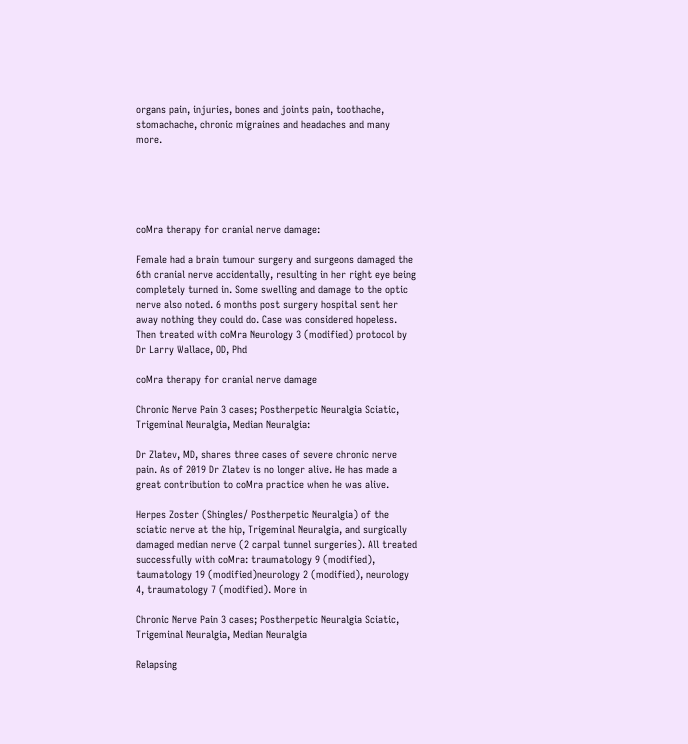organs pain, injuries, bones and joints pain, toothache, stomachache, chronic migraines and headaches and many more.





coMra therapy for cranial nerve damage:

Female had a brain tumour surgery and surgeons damaged the 6th cranial nerve accidentally, resulting in her right eye being completely turned in. Some swelling and damage to the optic nerve also noted. 6 months post surgery hospital sent her away nothing they could do. Case was considered hopeless. Then treated with coMra Neurology 3 (modified) protocol by Dr Larry Wallace, OD, Phd

coMra therapy for cranial nerve damage

Chronic Nerve Pain 3 cases; Postherpetic Neuralgia Sciatic, Trigeminal Neuralgia, Median Neuralgia:

Dr Zlatev, MD, shares three cases of severe chronic nerve pain. As of 2019 Dr Zlatev is no longer alive. He has made a great contribution to coMra practice when he was alive.

Herpes Zoster (Shingles/ Postherpetic Neuralgia) of the sciatic nerve at the hip, Trigeminal Neuralgia, and surgically damaged median nerve (2 carpal tunnel surgeries). All treated successfully with coMra: traumatology 9 (modified), taumatology 19 (modified)neurology 2 (modified), neurology 4, traumatology 7 (modified). More in

Chronic Nerve Pain 3 cases; Postherpetic Neuralgia Sciatic, Trigeminal Neuralgia, Median Neuralgia

Relapsing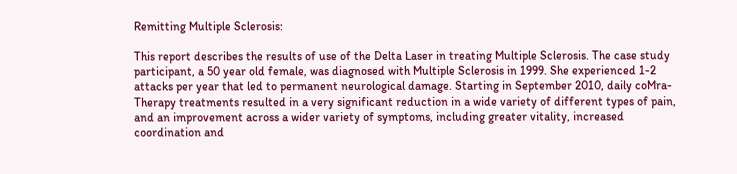Remitting Multiple Sclerosis:

This report describes the results of use of the Delta Laser in treating Multiple Sclerosis. The case study participant, a 50 year old female, was diagnosed with Multiple Sclerosis in 1999. She experienced 1-2 attacks per year that led to permanent neurological damage. Starting in September 2010, daily coMra-Therapy treatments resulted in a very significant reduction in a wide variety of different types of pain, and an improvement across a wider variety of symptoms, including greater vitality, increased coordination and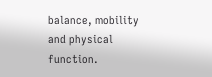balance, mobility and physical function.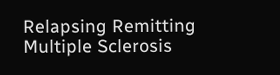Relapsing Remitting Multiple Sclerosis